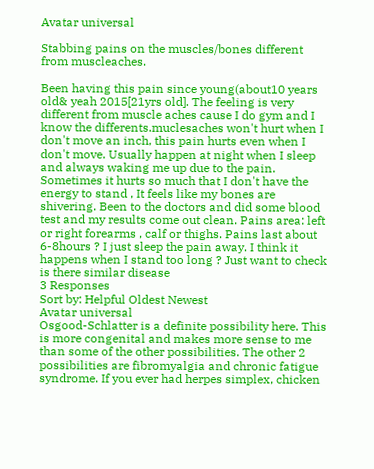Avatar universal

Stabbing pains on the muscles/bones different from muscleaches.

Been having this pain since young(about10 years old& yeah 2015[21yrs old]. The feeling is very different from muscle aches cause I do gym and I know the differents.muclesaches won't hurt when I don't move an inch, this pain hurts even when I don't move. Usually happen at night when I sleep and always waking me up due to the pain. Sometimes it hurts so much that I don't have the energy to stand , It feels like my bones are shivering. Been to the doctors and did some blood test and my results come out clean. Pains area: left or right forearms , calf or thighs. Pains last about 6-8hours ? I just sleep the pain away. I think it happens when I stand too long ? Just want to check is there similar disease
3 Responses
Sort by: Helpful Oldest Newest
Avatar universal
Osgood-Schlatter is a definite possibility here. This is more congenital and makes more sense to me than some of the other possibilities. The other 2 possibilities are fibromyalgia and chronic fatigue syndrome. If you ever had herpes simplex, chicken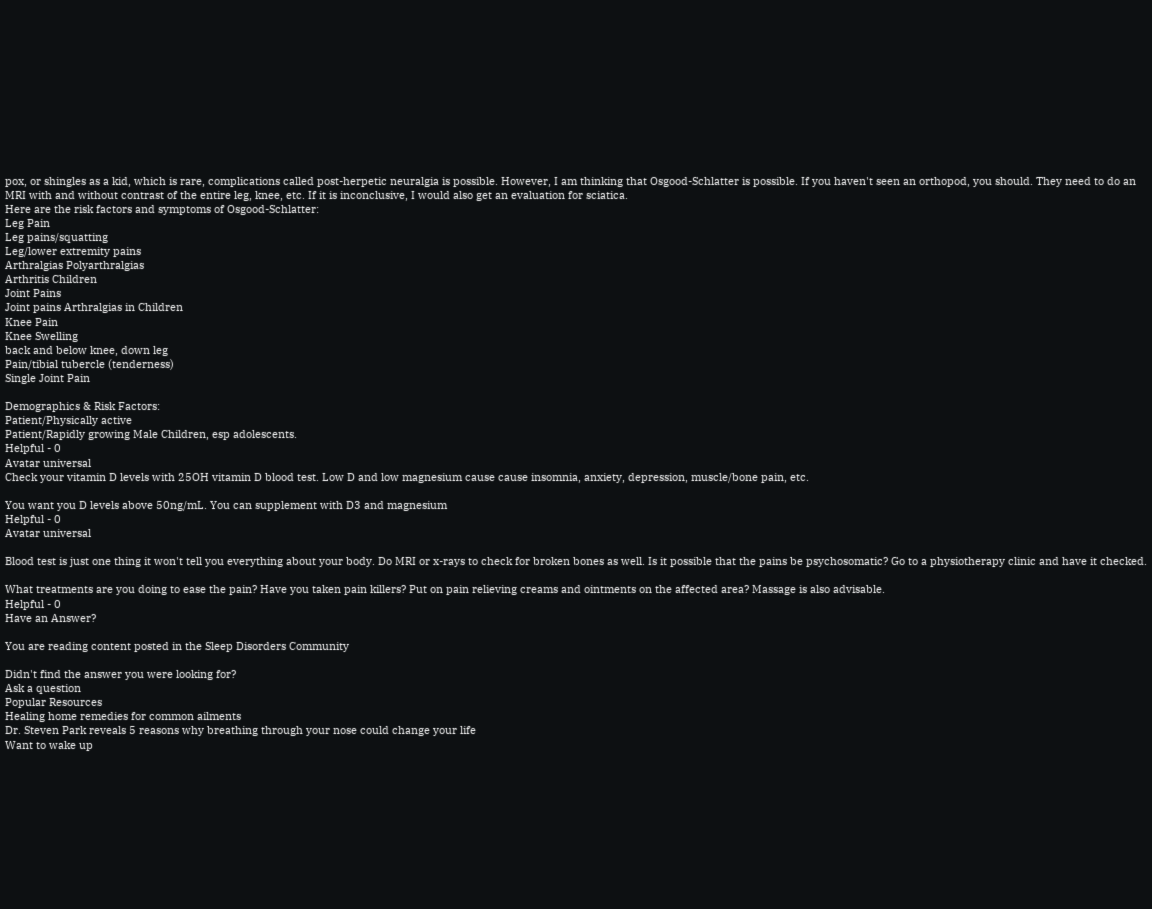pox, or shingles as a kid, which is rare, complications called post-herpetic neuralgia is possible. However, I am thinking that Osgood-Schlatter is possible. If you haven't seen an orthopod, you should. They need to do an MRI with and without contrast of the entire leg, knee, etc. If it is inconclusive, I would also get an evaluation for sciatica.
Here are the risk factors and symptoms of Osgood-Schlatter:
Leg Pain
Leg pains/squatting
Leg/lower extremity pains
Arthralgias Polyarthralgias
Arthritis Children
Joint Pains
Joint pains Arthralgias in Children
Knee Pain
Knee Swelling
back and below knee, down leg
Pain/tibial tubercle (tenderness)
Single Joint Pain

Demographics & Risk Factors:
Patient/Physically active
Patient/Rapidly growing Male Children, esp adolescents.
Helpful - 0
Avatar universal
Check your vitamin D levels with 25OH vitamin D blood test. Low D and low magnesium cause cause insomnia, anxiety, depression, muscle/bone pain, etc.

You want you D levels above 50ng/mL. You can supplement with D3 and magnesium
Helpful - 0
Avatar universal

Blood test is just one thing it won't tell you everything about your body. Do MRI or x-rays to check for broken bones as well. Is it possible that the pains be psychosomatic? Go to a physiotherapy clinic and have it checked.

What treatments are you doing to ease the pain? Have you taken pain killers? Put on pain relieving creams and ointments on the affected area? Massage is also advisable.
Helpful - 0
Have an Answer?

You are reading content posted in the Sleep Disorders Community

Didn't find the answer you were looking for?
Ask a question
Popular Resources
Healing home remedies for common ailments
Dr. Steven Park reveals 5 reasons why breathing through your nose could change your life
Want to wake up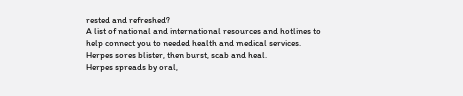rested and refreshed?
A list of national and international resources and hotlines to help connect you to needed health and medical services.
Herpes sores blister, then burst, scab and heal.
Herpes spreads by oral,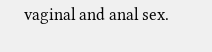vaginal and anal sex.